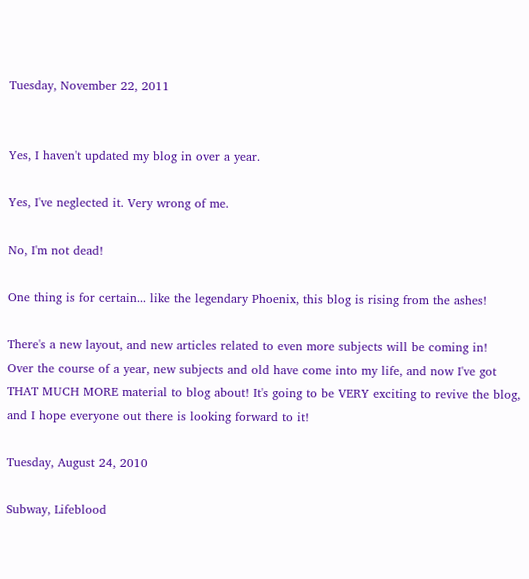Tuesday, November 22, 2011


Yes, I haven't updated my blog in over a year.

Yes, I've neglected it. Very wrong of me.

No, I'm not dead!

One thing is for certain... like the legendary Phoenix, this blog is rising from the ashes!

There's a new layout, and new articles related to even more subjects will be coming in!
Over the course of a year, new subjects and old have come into my life, and now I've got THAT MUCH MORE material to blog about! It's going to be VERY exciting to revive the blog, and I hope everyone out there is looking forward to it!

Tuesday, August 24, 2010

Subway, Lifeblood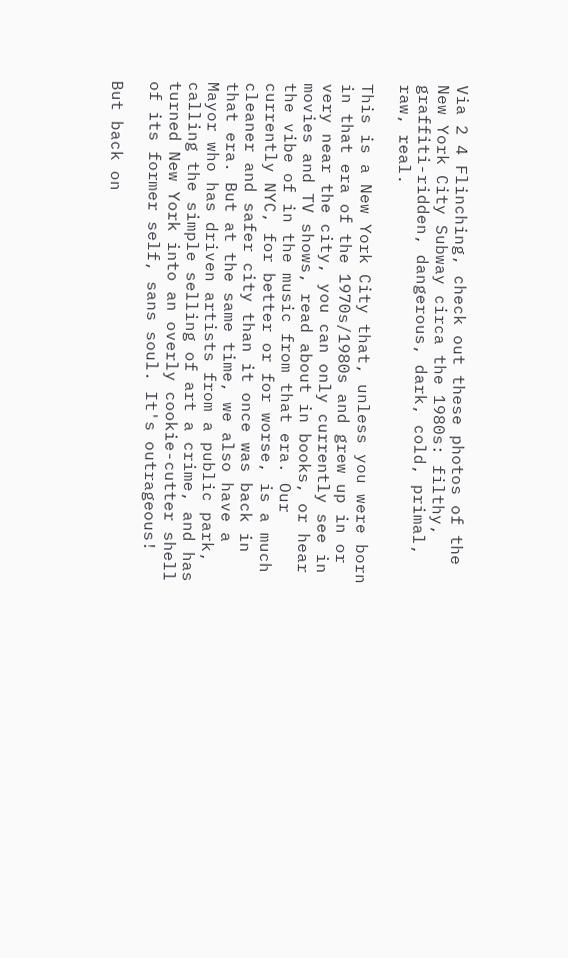Via 2 4 Flinching, check out these photos of the New York City Subway circa the 1980s: filthy, graffiti-ridden, dangerous, dark, cold, primal, raw, real.

This is a New York City that, unless you were born in that era of the 1970s/1980s and grew up in or very near the city, you can only currently see in movies and TV shows, read about in books, or hear the vibe of in the music from that era. Our currently NYC, for better or for worse, is a much cleaner and safer city than it once was back in that era. But at the same time, we also have a Mayor who has driven artists from a public park, calling the simple selling of art a crime, and has turned New York into an overly cookie-cutter shell of its former self, sans soul. It's outrageous!

But back on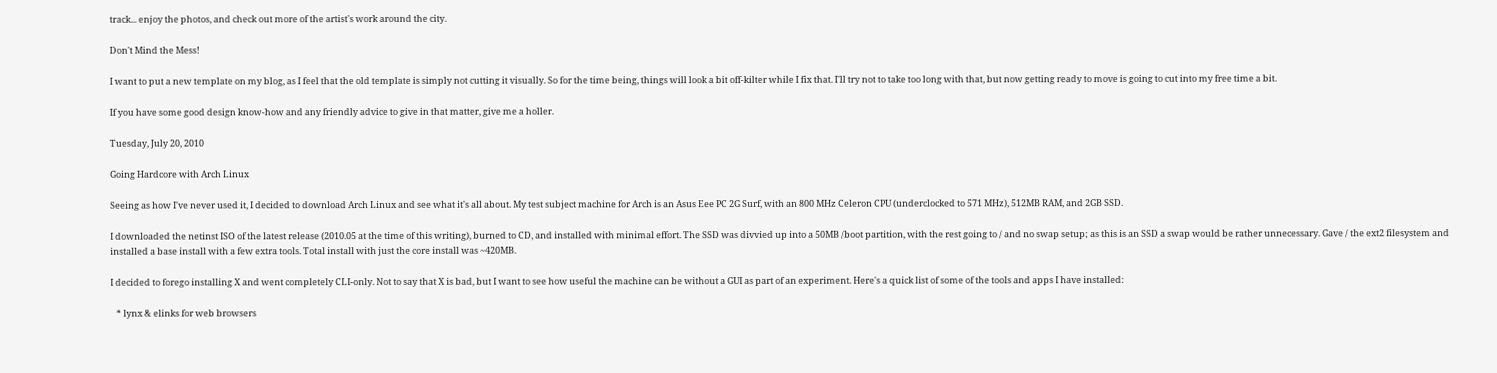track... enjoy the photos, and check out more of the artist's work around the city.

Don't Mind the Mess!

I want to put a new template on my blog, as I feel that the old template is simply not cutting it visually. So for the time being, things will look a bit off-kilter while I fix that. I'll try not to take too long with that, but now getting ready to move is going to cut into my free time a bit.

If you have some good design know-how and any friendly advice to give in that matter, give me a holler.

Tuesday, July 20, 2010

Going Hardcore with Arch Linux

Seeing as how I've never used it, I decided to download Arch Linux and see what it's all about. My test subject machine for Arch is an Asus Eee PC 2G Surf, with an 800 MHz Celeron CPU (underclocked to 571 MHz), 512MB RAM, and 2GB SSD.

I downloaded the netinst ISO of the latest release (2010.05 at the time of this writing), burned to CD, and installed with minimal effort. The SSD was divvied up into a 50MB /boot partition, with the rest going to / and no swap setup; as this is an SSD a swap would be rather unnecessary. Gave / the ext2 filesystem and installed a base install with a few extra tools. Total install with just the core install was ~420MB.

I decided to forego installing X and went completely CLI-only. Not to say that X is bad, but I want to see how useful the machine can be without a GUI as part of an experiment. Here's a quick list of some of the tools and apps I have installed:

   * lynx & elinks for web browsers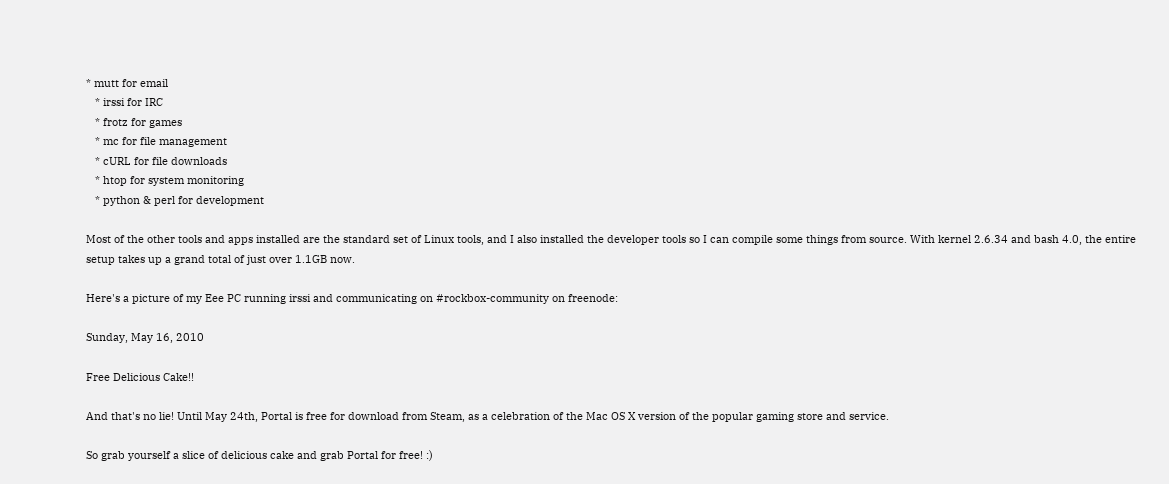* mutt for email
   * irssi for IRC
   * frotz for games
   * mc for file management
   * cURL for file downloads
   * htop for system monitoring
   * python & perl for development

Most of the other tools and apps installed are the standard set of Linux tools, and I also installed the developer tools so I can compile some things from source. With kernel 2.6.34 and bash 4.0, the entire setup takes up a grand total of just over 1.1GB now.

Here's a picture of my Eee PC running irssi and communicating on #rockbox-community on freenode:

Sunday, May 16, 2010

Free Delicious Cake!!

And that's no lie! Until May 24th, Portal is free for download from Steam, as a celebration of the Mac OS X version of the popular gaming store and service.

So grab yourself a slice of delicious cake and grab Portal for free! :)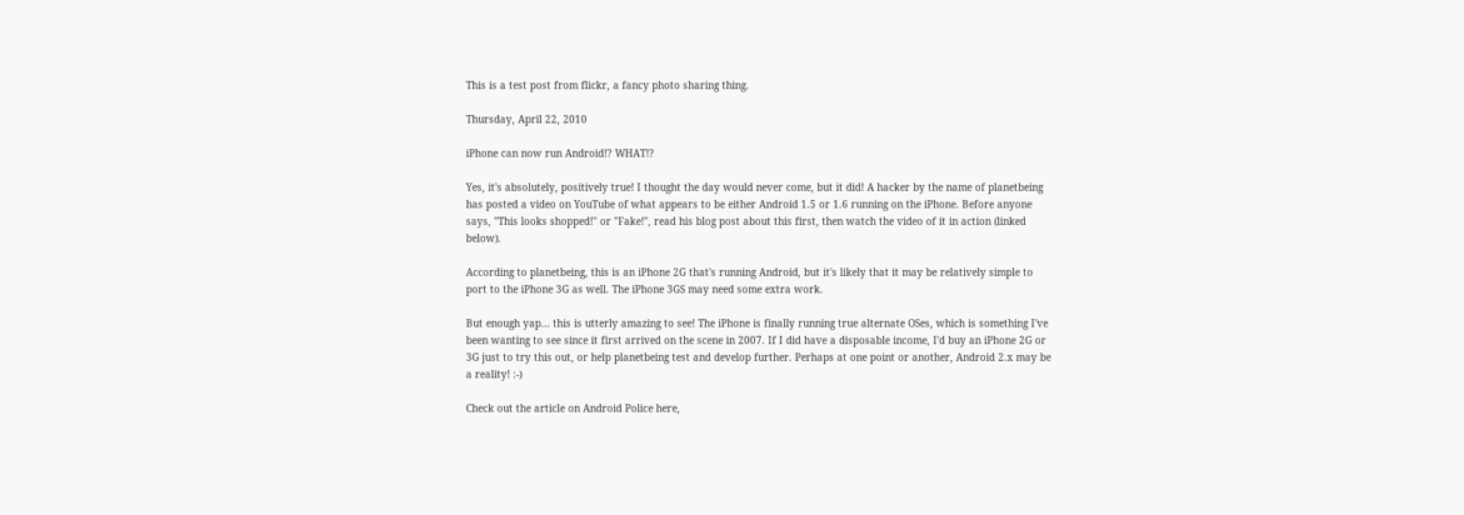This is a test post from flickr, a fancy photo sharing thing.

Thursday, April 22, 2010

iPhone can now run Android!? WHAT!?

Yes, it's absolutely, positively true! I thought the day would never come, but it did! A hacker by the name of planetbeing has posted a video on YouTube of what appears to be either Android 1.5 or 1.6 running on the iPhone. Before anyone says, "This looks shopped!" or "Fake!", read his blog post about this first, then watch the video of it in action (linked below).

According to planetbeing, this is an iPhone 2G that's running Android, but it's likely that it may be relatively simple to port to the iPhone 3G as well. The iPhone 3GS may need some extra work.

But enough yap... this is utterly amazing to see! The iPhone is finally running true alternate OSes, which is something I've been wanting to see since it first arrived on the scene in 2007. If I did have a disposable income, I'd buy an iPhone 2G or 3G just to try this out, or help planetbeing test and develop further. Perhaps at one point or another, Android 2.x may be a reality! :-)

Check out the article on Android Police here,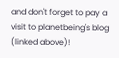and don't forget to pay a visit to planetbeing's blog (linked above)!